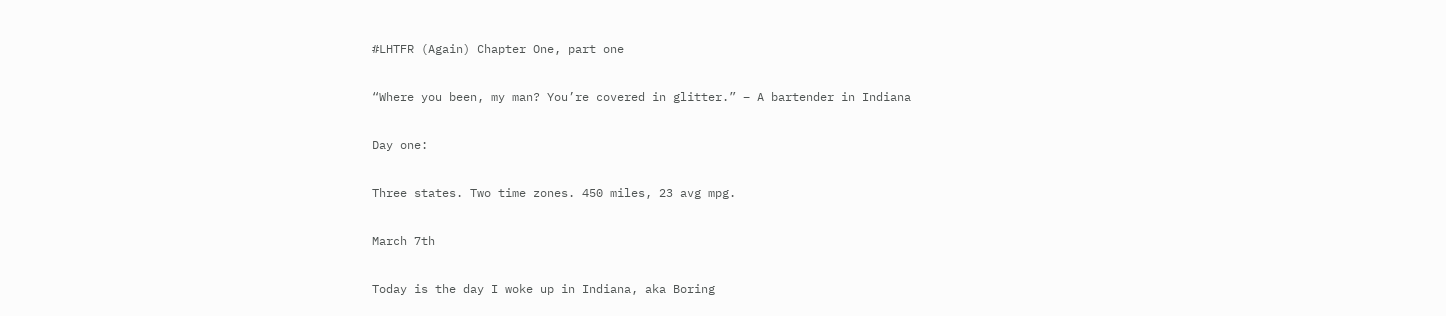#LHTFR (Again) Chapter One, part one

“Where you been, my man? You’re covered in glitter.” – A bartender in Indiana

Day one:

Three states. Two time zones. 450 miles, 23 avg mpg.

March 7th

Today is the day I woke up in Indiana, aka Boring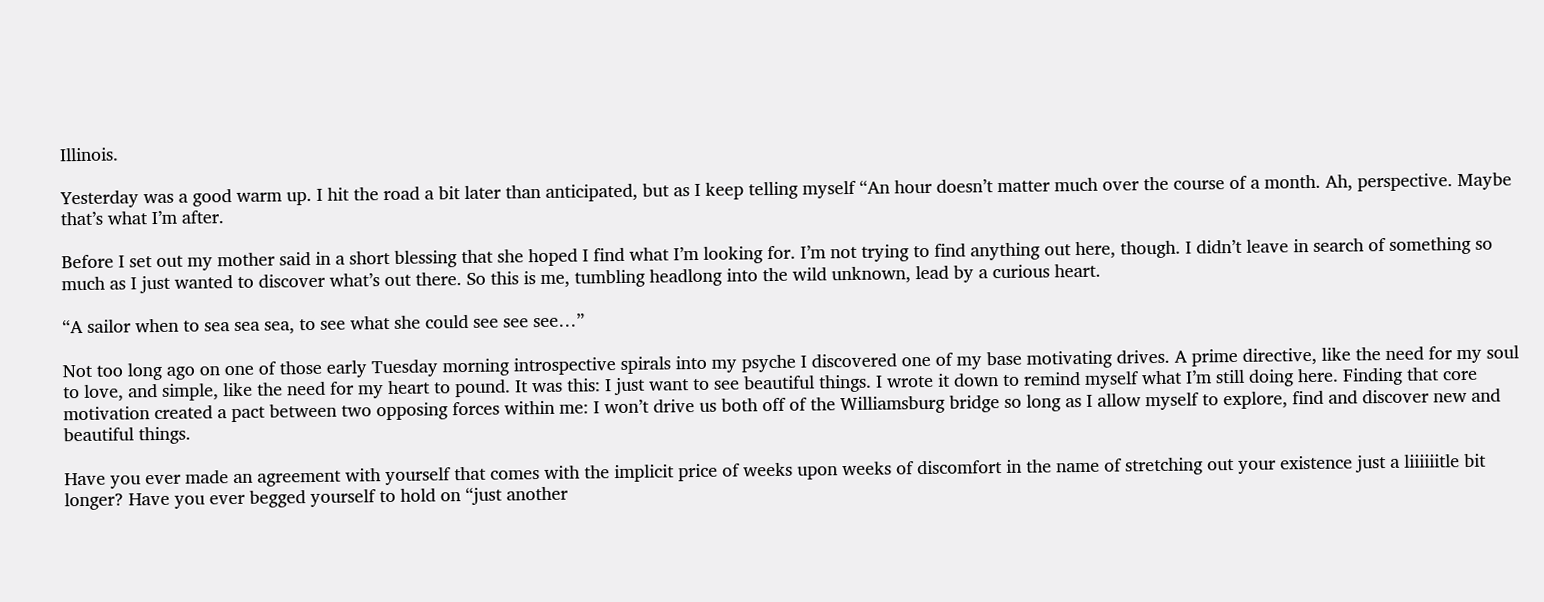Illinois.

Yesterday was a good warm up. I hit the road a bit later than anticipated, but as I keep telling myself “An hour doesn’t matter much over the course of a month. Ah, perspective. Maybe that’s what I’m after.

Before I set out my mother said in a short blessing that she hoped I find what I’m looking for. I’m not trying to find anything out here, though. I didn’t leave in search of something so much as I just wanted to discover what’s out there. So this is me, tumbling headlong into the wild unknown, lead by a curious heart.

“A sailor when to sea sea sea, to see what she could see see see…”

Not too long ago on one of those early Tuesday morning introspective spirals into my psyche I discovered one of my base motivating drives. A prime directive, like the need for my soul to love, and simple, like the need for my heart to pound. It was this: I just want to see beautiful things. I wrote it down to remind myself what I’m still doing here. Finding that core motivation created a pact between two opposing forces within me: I won’t drive us both off of the Williamsburg bridge so long as I allow myself to explore, find and discover new and beautiful things.

Have you ever made an agreement with yourself that comes with the implicit price of weeks upon weeks of discomfort in the name of stretching out your existence just a liiiiiitle bit longer? Have you ever begged yourself to hold on “just another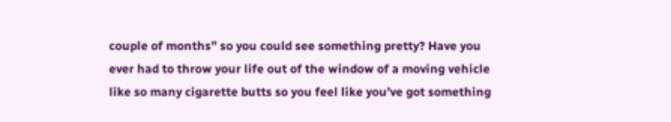couple of months” so you could see something pretty? Have you ever had to throw your life out of the window of a moving vehicle like so many cigarette butts so you feel like you’ve got something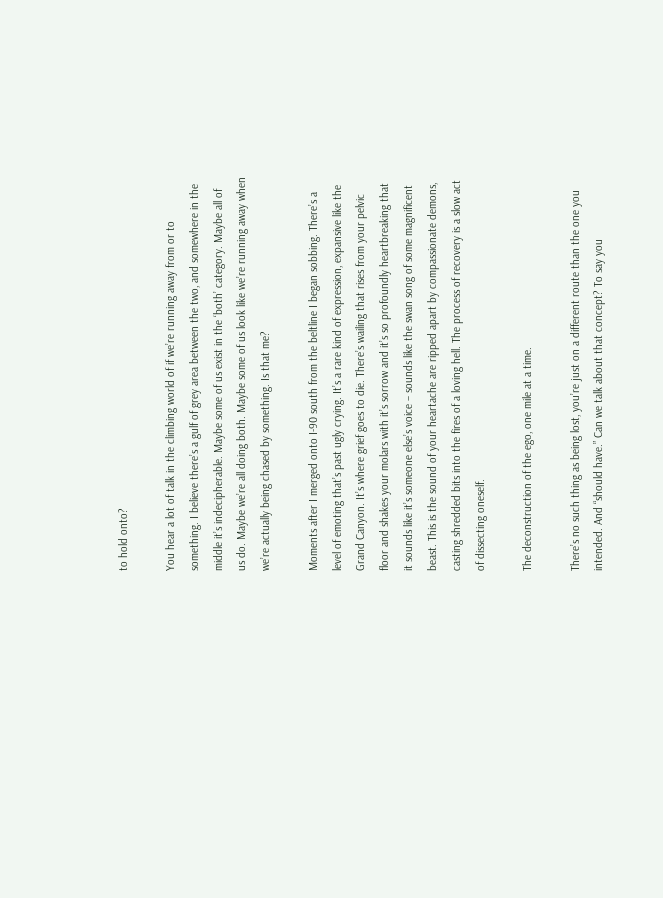to hold onto?

You hear a lot of talk in the climbing world of if we’re running away from or to something. I believe there’s a gulf of grey area between the two, and somewhere in the middle it’s indecipherable. Maybe some of us exist in the ‘both’ category. Maybe all of us do. Maybe we’re all doing both. Maybe some of us look like we’re running away when we’re actually being chased by something. Is that me?

Moments after I merged onto I-90 south from the beltline I began sobbing. There’s a level of emoting that’s past ugly crying. It’s a rare kind of expression, expansive like the Grand Canyon. It’s where grief goes to die. There’s wailing that rises from your pelvic floor and shakes your molars with it’s sorrow and it’s so profoundly heartbreaking that it sounds like it’s someone else’s voice – sounds like the swan song of some magnificent beast. This is the sound of your heartache are ripped apart by compassionate demons, casting shredded bits into the fires of a loving hell. The process of recovery is a slow act of dissecting oneself.

The deconstruction of the ego, one mile at a time.

There’s no such thing as being lost, you’re just on a different route than the one you intended. And “should have.” Can we talk about that concept? To say you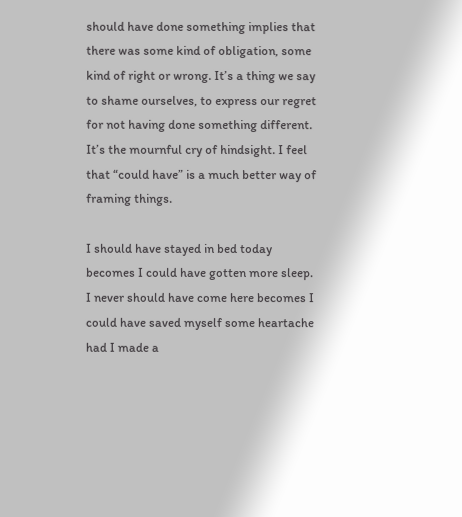should have done something implies that there was some kind of obligation, some kind of right or wrong. It’s a thing we say to shame ourselves, to express our regret for not having done something different. It’s the mournful cry of hindsight. I feel that “could have” is a much better way of framing things.

I should have stayed in bed today becomes I could have gotten more sleep. I never should have come here becomes I could have saved myself some heartache had I made a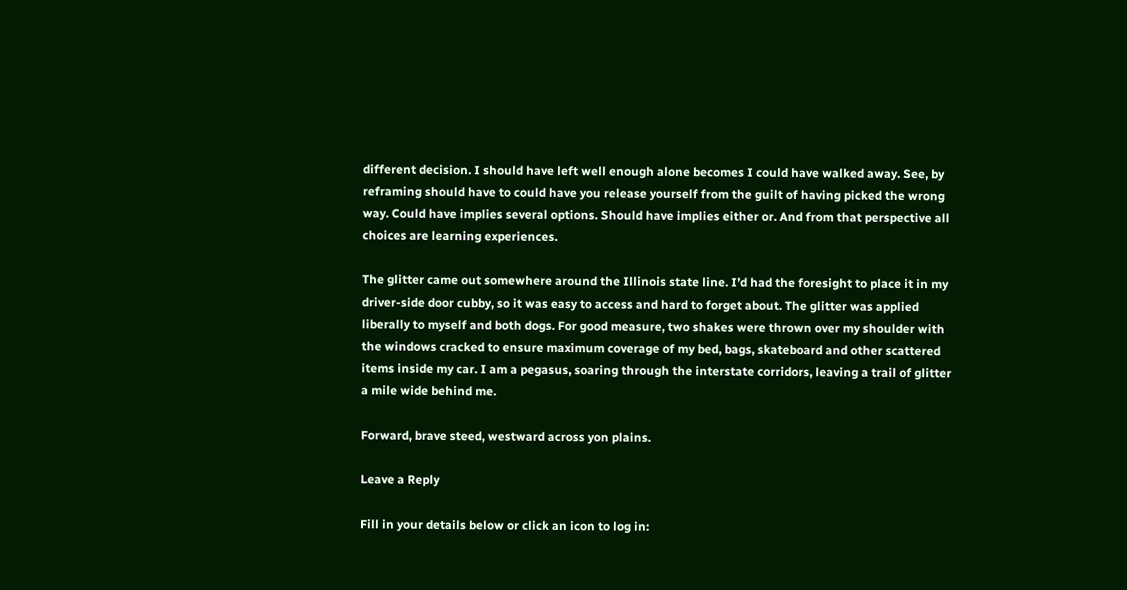different decision. I should have left well enough alone becomes I could have walked away. See, by reframing should have to could have you release yourself from the guilt of having picked the wrong way. Could have implies several options. Should have implies either or. And from that perspective all choices are learning experiences.

The glitter came out somewhere around the Illinois state line. I’d had the foresight to place it in my driver-side door cubby, so it was easy to access and hard to forget about. The glitter was applied liberally to myself and both dogs. For good measure, two shakes were thrown over my shoulder with the windows cracked to ensure maximum coverage of my bed, bags, skateboard and other scattered items inside my car. I am a pegasus, soaring through the interstate corridors, leaving a trail of glitter a mile wide behind me.

Forward, brave steed, westward across yon plains.

Leave a Reply

Fill in your details below or click an icon to log in: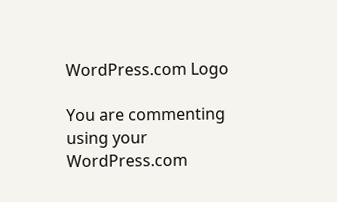WordPress.com Logo

You are commenting using your WordPress.com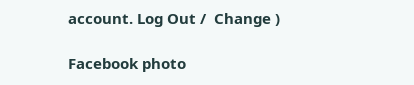account. Log Out /  Change )

Facebook photo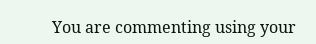You are commenting using your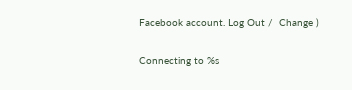Facebook account. Log Out /  Change )

Connecting to %s